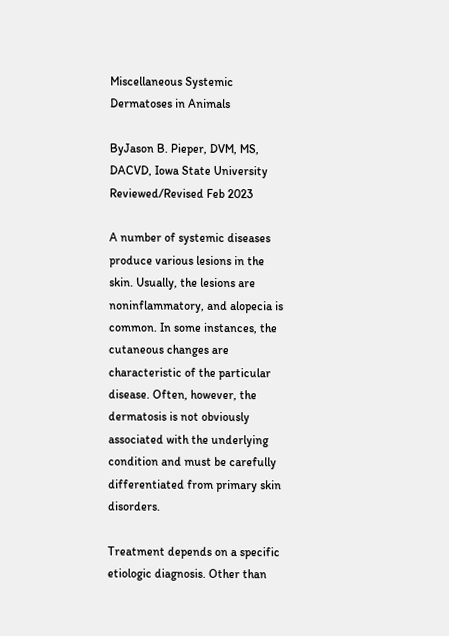Miscellaneous Systemic Dermatoses in Animals

ByJason B. Pieper, DVM, MS, DACVD, Iowa State University
Reviewed/Revised Feb 2023

A number of systemic diseases produce various lesions in the skin. Usually, the lesions are noninflammatory, and alopecia is common. In some instances, the cutaneous changes are characteristic of the particular disease. Often, however, the dermatosis is not obviously associated with the underlying condition and must be carefully differentiated from primary skin disorders.

Treatment depends on a specific etiologic diagnosis. Other than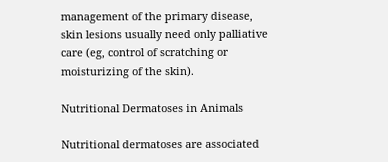management of the primary disease, skin lesions usually need only palliative care (eg, control of scratching or moisturizing of the skin).

Nutritional Dermatoses in Animals

Nutritional dermatoses are associated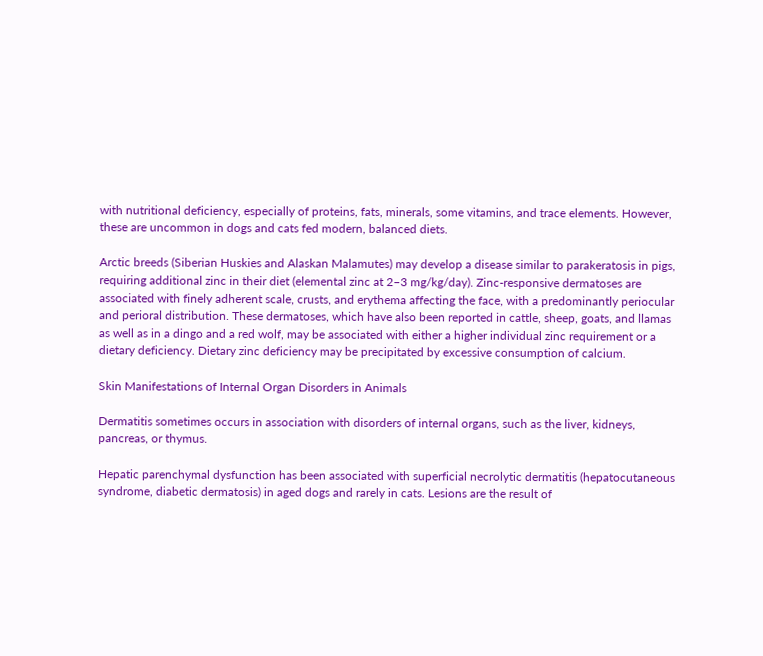with nutritional deficiency, especially of proteins, fats, minerals, some vitamins, and trace elements. However, these are uncommon in dogs and cats fed modern, balanced diets.

Arctic breeds (Siberian Huskies and Alaskan Malamutes) may develop a disease similar to parakeratosis in pigs, requiring additional zinc in their diet (elemental zinc at 2–3 mg/kg/day). Zinc-responsive dermatoses are associated with finely adherent scale, crusts, and erythema affecting the face, with a predominantly periocular and perioral distribution. These dermatoses, which have also been reported in cattle, sheep, goats, and llamas as well as in a dingo and a red wolf, may be associated with either a higher individual zinc requirement or a dietary deficiency. Dietary zinc deficiency may be precipitated by excessive consumption of calcium.

Skin Manifestations of Internal Organ Disorders in Animals

Dermatitis sometimes occurs in association with disorders of internal organs, such as the liver, kidneys, pancreas, or thymus.

Hepatic parenchymal dysfunction has been associated with superficial necrolytic dermatitis (hepatocutaneous syndrome, diabetic dermatosis) in aged dogs and rarely in cats. Lesions are the result of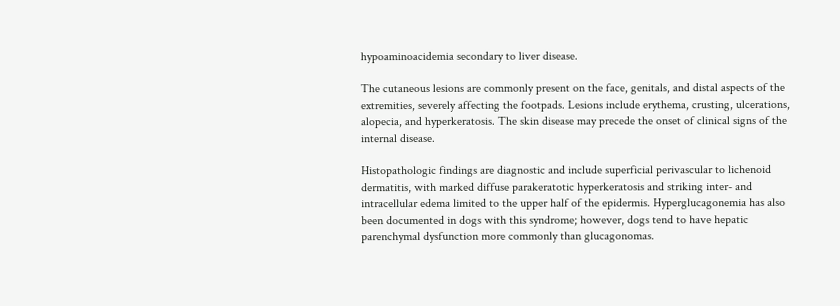hypoaminoacidemia secondary to liver disease.

The cutaneous lesions are commonly present on the face, genitals, and distal aspects of the extremities, severely affecting the footpads. Lesions include erythema, crusting, ulcerations, alopecia, and hyperkeratosis. The skin disease may precede the onset of clinical signs of the internal disease.

Histopathologic findings are diagnostic and include superficial perivascular to lichenoid dermatitis, with marked diffuse parakeratotic hyperkeratosis and striking inter- and intracellular edema limited to the upper half of the epidermis. Hyperglucagonemia has also been documented in dogs with this syndrome; however, dogs tend to have hepatic parenchymal dysfunction more commonly than glucagonomas.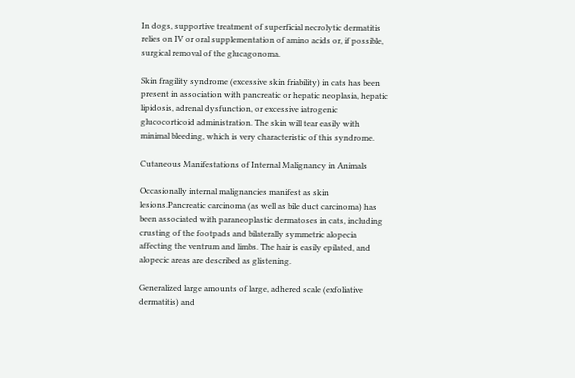In dogs, supportive treatment of superficial necrolytic dermatitis relies on IV or oral supplementation of amino acids or, if possible, surgical removal of the glucagonoma.

Skin fragility syndrome (excessive skin friability) in cats has been present in association with pancreatic or hepatic neoplasia, hepatic lipidosis, adrenal dysfunction, or excessive iatrogenic glucocorticoid administration. The skin will tear easily with minimal bleeding, which is very characteristic of this syndrome.

Cutaneous Manifestations of Internal Malignancy in Animals

Occasionally internal malignancies manifest as skin lesions.Pancreatic carcinoma (as well as bile duct carcinoma) has been associated with paraneoplastic dermatoses in cats, including crusting of the footpads and bilaterally symmetric alopecia affecting the ventrum and limbs. The hair is easily epilated, and alopecic areas are described as glistening.

Generalized large amounts of large, adhered scale (exfoliative dermatitis) and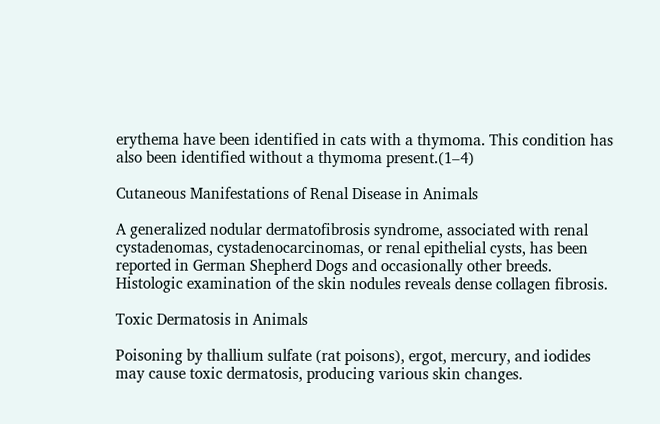erythema have been identified in cats with a thymoma. This condition has also been identified without a thymoma present.(1–4)

Cutaneous Manifestations of Renal Disease in Animals

A generalized nodular dermatofibrosis syndrome, associated with renal cystadenomas, cystadenocarcinomas, or renal epithelial cysts, has been reported in German Shepherd Dogs and occasionally other breeds. Histologic examination of the skin nodules reveals dense collagen fibrosis.

Toxic Dermatosis in Animals

Poisoning by thallium sulfate (rat poisons), ergot, mercury, and iodides may cause toxic dermatosis, producing various skin changes.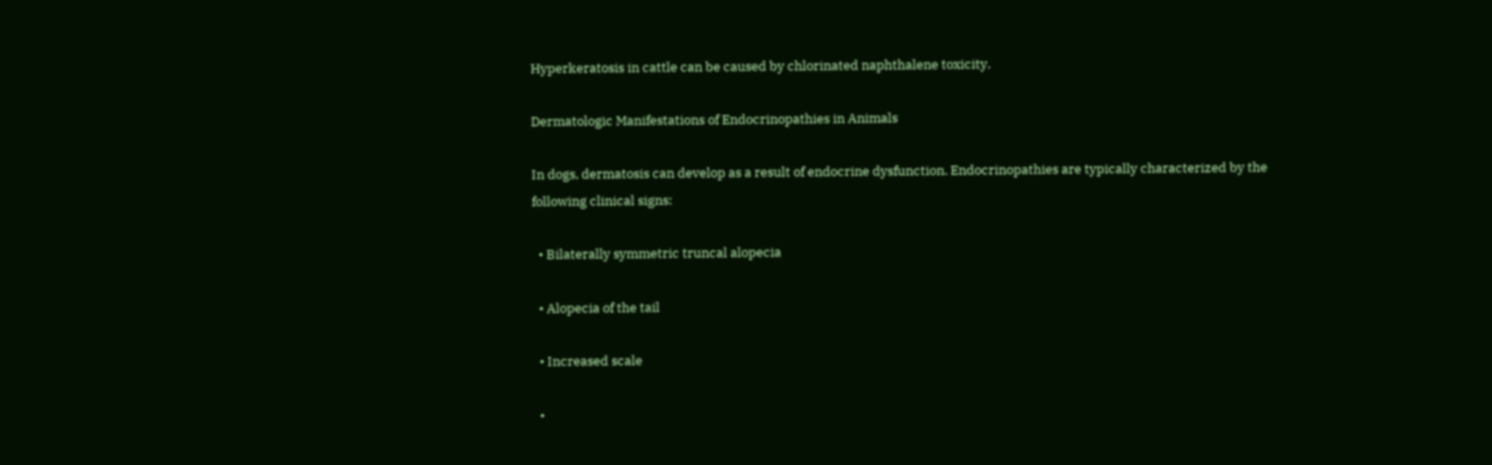Hyperkeratosis in cattle can be caused by chlorinated naphthalene toxicity.

Dermatologic Manifestations of Endocrinopathies in Animals

In dogs, dermatosis can develop as a result of endocrine dysfunction. Endocrinopathies are typically characterized by the following clinical signs:

  • Bilaterally symmetric truncal alopecia

  • Alopecia of the tail

  • Increased scale

  •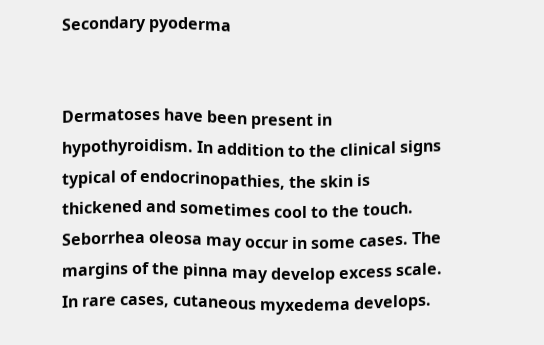Secondary pyoderma


Dermatoses have been present in hypothyroidism. In addition to the clinical signs typical of endocrinopathies, the skin is thickened and sometimes cool to the touch. Seborrhea oleosa may occur in some cases. The margins of the pinna may develop excess scale. In rare cases, cutaneous myxedema develops.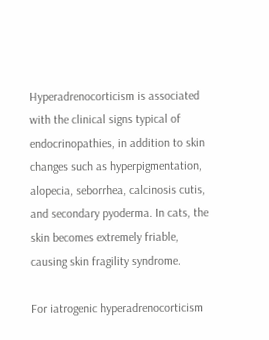Hyperadrenocorticism is associated with the clinical signs typical of endocrinopathies, in addition to skin changes such as hyperpigmentation, alopecia, seborrhea, calcinosis cutis, and secondary pyoderma. In cats, the skin becomes extremely friable, causing skin fragility syndrome.

For iatrogenic hyperadrenocorticism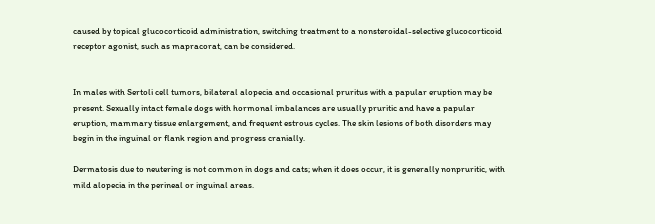caused by topical glucocorticoid administration, switching treatment to a nonsteroidal-selective glucocorticoid receptor agonist, such as mapracorat, can be considered.


In males with Sertoli cell tumors, bilateral alopecia and occasional pruritus with a papular eruption may be present. Sexually intact female dogs with hormonal imbalances are usually pruritic and have a papular eruption, mammary tissue enlargement, and frequent estrous cycles. The skin lesions of both disorders may begin in the inguinal or flank region and progress cranially.

Dermatosis due to neutering is not common in dogs and cats; when it does occur, it is generally nonpruritic, with mild alopecia in the perineal or inguinal areas.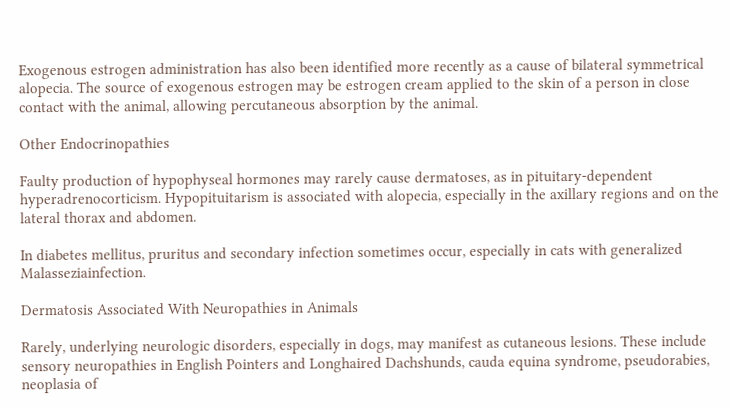Exogenous estrogen administration has also been identified more recently as a cause of bilateral symmetrical alopecia. The source of exogenous estrogen may be estrogen cream applied to the skin of a person in close contact with the animal, allowing percutaneous absorption by the animal.

Other Endocrinopathies

Faulty production of hypophyseal hormones may rarely cause dermatoses, as in pituitary-dependent hyperadrenocorticism. Hypopituitarism is associated with alopecia, especially in the axillary regions and on the lateral thorax and abdomen.

In diabetes mellitus, pruritus and secondary infection sometimes occur, especially in cats with generalized Malasseziainfection.

Dermatosis Associated With Neuropathies in Animals

Rarely, underlying neurologic disorders, especially in dogs, may manifest as cutaneous lesions. These include sensory neuropathies in English Pointers and Longhaired Dachshunds, cauda equina syndrome, pseudorabies, neoplasia of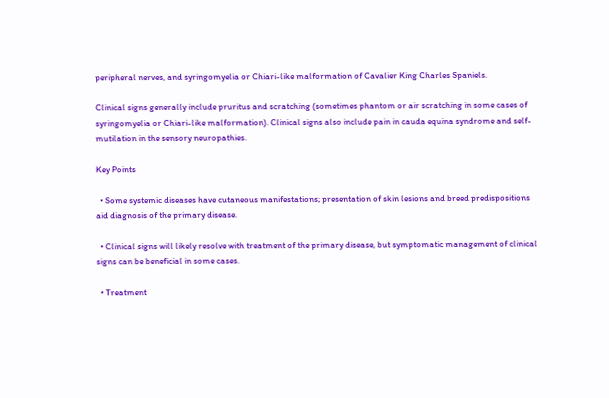peripheral nerves, and syringomyelia or Chiari-like malformation of Cavalier King Charles Spaniels.

Clinical signs generally include pruritus and scratching (sometimes phantom or air scratching in some cases of syringomyelia or Chiari-like malformation). Clinical signs also include pain in cauda equina syndrome and self-mutilation in the sensory neuropathies.

Key Points

  • Some systemic diseases have cutaneous manifestations; presentation of skin lesions and breed predispositions aid diagnosis of the primary disease.

  • Clinical signs will likely resolve with treatment of the primary disease, but symptomatic management of clinical signs can be beneficial in some cases.

  • Treatment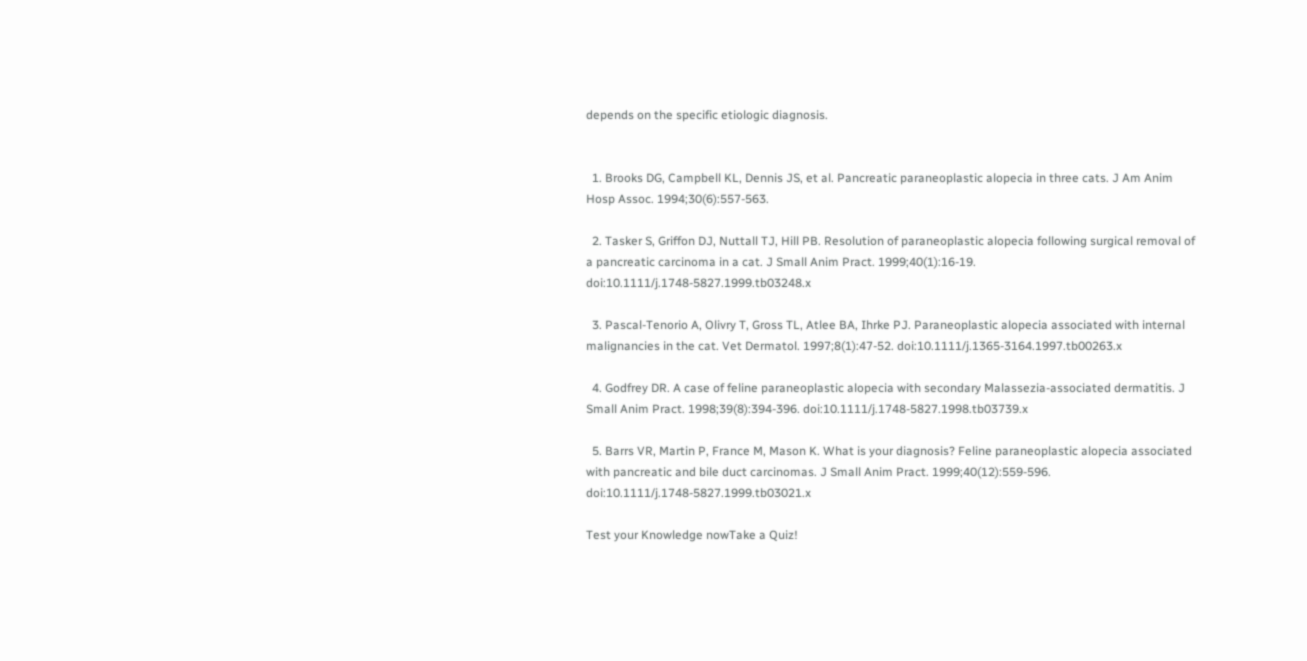depends on the specific etiologic diagnosis.


  1. Brooks DG, Campbell KL, Dennis JS, et al. Pancreatic paraneoplastic alopecia in three cats. J Am Anim Hosp Assoc. 1994;30(6):557-563.

  2. Tasker S, Griffon DJ, Nuttall TJ, Hill PB. Resolution of paraneoplastic alopecia following surgical removal of a pancreatic carcinoma in a cat. J Small Anim Pract. 1999;40(1):16-19. doi:10.1111/j.1748-5827.1999.tb03248.x

  3. Pascal-Tenorio A, Olivry T, Gross TL, Atlee BA, Ihrke PJ. Paraneoplastic alopecia associated with internal malignancies in the cat. Vet Dermatol. 1997;8(1):47-52. doi:10.1111/j.1365-3164.1997.tb00263.x

  4. Godfrey DR. A case of feline paraneoplastic alopecia with secondary Malassezia-associated dermatitis. J Small Anim Pract. 1998;39(8):394-396. doi:10.1111/j.1748-5827.1998.tb03739.x

  5. Barrs VR, Martin P, France M, Mason K. What is your diagnosis? Feline paraneoplastic alopecia associated with pancreatic and bile duct carcinomas. J Small Anim Pract. 1999;40(12):559-596. doi:10.1111/j.1748-5827.1999.tb03021.x

Test your Knowledge nowTake a Quiz!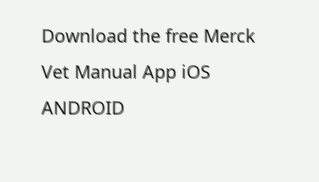Download the free Merck Vet Manual App iOS ANDROID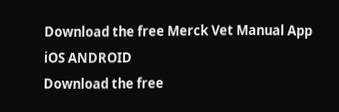Download the free Merck Vet Manual App iOS ANDROID
Download the free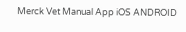Merck Vet Manual App iOS ANDROID